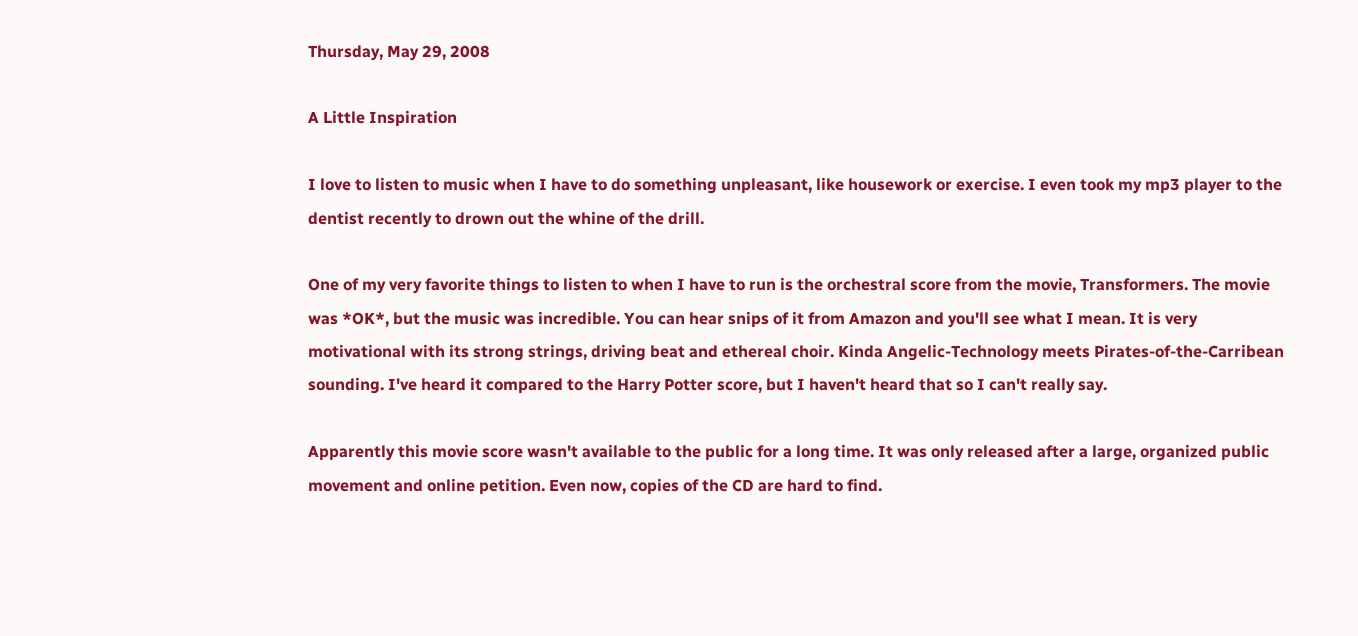Thursday, May 29, 2008

A Little Inspiration

I love to listen to music when I have to do something unpleasant, like housework or exercise. I even took my mp3 player to the dentist recently to drown out the whine of the drill.

One of my very favorite things to listen to when I have to run is the orchestral score from the movie, Transformers. The movie was *OK*, but the music was incredible. You can hear snips of it from Amazon and you'll see what I mean. It is very motivational with its strong strings, driving beat and ethereal choir. Kinda Angelic-Technology meets Pirates-of-the-Carribean sounding. I've heard it compared to the Harry Potter score, but I haven't heard that so I can't really say.

Apparently this movie score wasn't available to the public for a long time. It was only released after a large, organized public movement and online petition. Even now, copies of the CD are hard to find.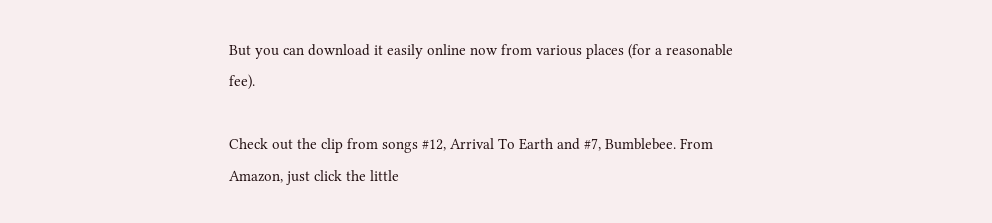But you can download it easily online now from various places (for a reasonable fee).

Check out the clip from songs #12, Arrival To Earth and #7, Bumblebee. From Amazon, just click the little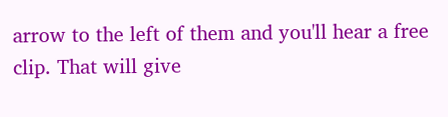arrow to the left of them and you'll hear a free clip. That will give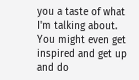you a taste of what I'm talking about. You might even get inspired and get up and do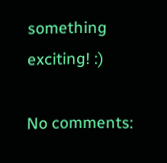something exciting! :)

No comments: